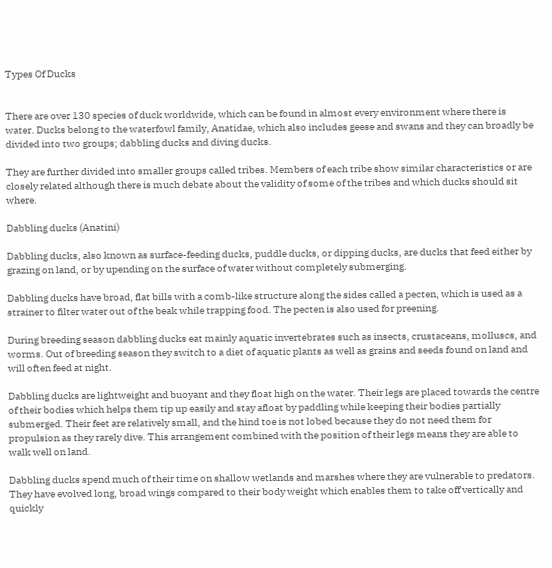Types Of Ducks


There are over 130 species of duck worldwide, which can be found in almost every environment where there is water. Ducks belong to the waterfowl family, Anatidae, which also includes geese and swans and they can broadly be divided into two groups; dabbling ducks and diving ducks.

They are further divided into smaller groups called tribes. Members of each tribe show similar characteristics or are closely related although there is much debate about the validity of some of the tribes and which ducks should sit where.

Dabbling ducks (Anatini)

Dabbling ducks, also known as surface-feeding ducks, puddle ducks, or dipping ducks, are ducks that feed either by grazing on land, or by upending on the surface of water without completely submerging.

Dabbling ducks have broad, flat bills with a comb-like structure along the sides called a pecten, which is used as a strainer to filter water out of the beak while trapping food. The pecten is also used for preening.

During breeding season dabbling ducks eat mainly aquatic invertebrates such as insects, crustaceans, molluscs, and worms. Out of breeding season they switch to a diet of aquatic plants as well as grains and seeds found on land and will often feed at night.

Dabbling ducks are lightweight and buoyant and they float high on the water. Their legs are placed towards the centre of their bodies which helps them tip up easily and stay afloat by paddling while keeping their bodies partially submerged. Their feet are relatively small, and the hind toe is not lobed because they do not need them for propulsion as they rarely dive. This arrangement combined with the position of their legs means they are able to walk well on land.

Dabbling ducks spend much of their time on shallow wetlands and marshes where they are vulnerable to predators. They have evolved long, broad wings compared to their body weight which enables them to take off vertically and quickly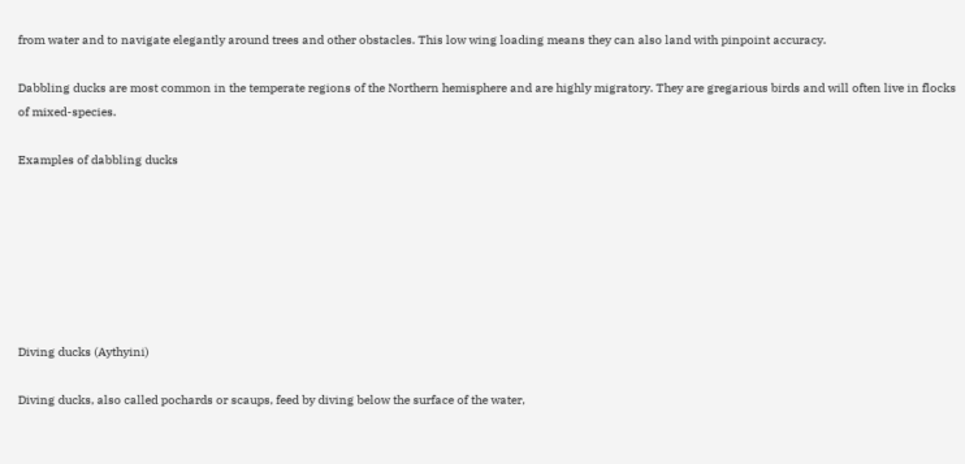from water and to navigate elegantly around trees and other obstacles. This low wing loading means they can also land with pinpoint accuracy.

Dabbling ducks are most common in the temperate regions of the Northern hemisphere and are highly migratory. They are gregarious birds and will often live in flocks of mixed-species.

Examples of dabbling ducks







Diving ducks (Aythyini)

Diving ducks, also called pochards or scaups, feed by diving below the surface of the water,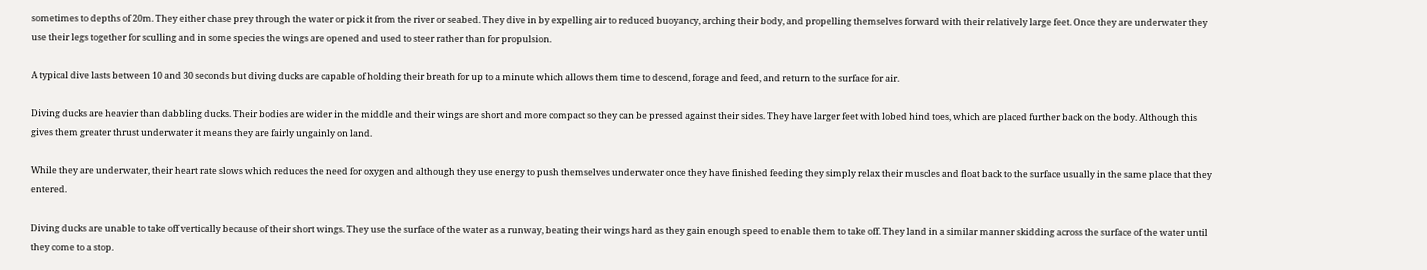sometimes to depths of 20m. They either chase prey through the water or pick it from the river or seabed. They dive in by expelling air to reduced buoyancy, arching their body, and propelling themselves forward with their relatively large feet. Once they are underwater they use their legs together for sculling and in some species the wings are opened and used to steer rather than for propulsion.

A typical dive lasts between 10 and 30 seconds but diving ducks are capable of holding their breath for up to a minute which allows them time to descend, forage and feed, and return to the surface for air.

Diving ducks are heavier than dabbling ducks. Their bodies are wider in the middle and their wings are short and more compact so they can be pressed against their sides. They have larger feet with lobed hind toes, which are placed further back on the body. Although this gives them greater thrust underwater it means they are fairly ungainly on land.

While they are underwater, their heart rate slows which reduces the need for oxygen and although they use energy to push themselves underwater once they have finished feeding they simply relax their muscles and float back to the surface usually in the same place that they entered.

Diving ducks are unable to take off vertically because of their short wings. They use the surface of the water as a runway, beating their wings hard as they gain enough speed to enable them to take off. They land in a similar manner skidding across the surface of the water until they come to a stop.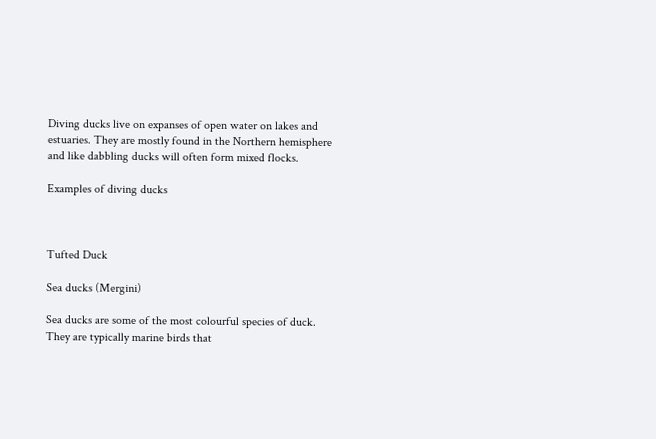Diving ducks live on expanses of open water on lakes and estuaries. They are mostly found in the Northern hemisphere and like dabbling ducks will often form mixed flocks.

Examples of diving ducks



Tufted Duck

Sea ducks (Mergini)

Sea ducks are some of the most colourful species of duck. They are typically marine birds that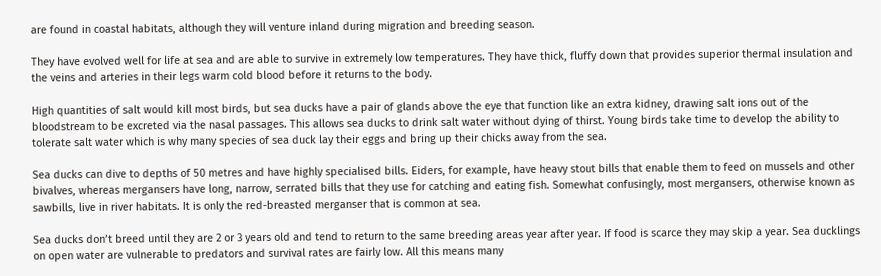are found in coastal habitats, although they will venture inland during migration and breeding season.

They have evolved well for life at sea and are able to survive in extremely low temperatures. They have thick, fluffy down that provides superior thermal insulation and the veins and arteries in their legs warm cold blood before it returns to the body.

High quantities of salt would kill most birds, but sea ducks have a pair of glands above the eye that function like an extra kidney, drawing salt ions out of the bloodstream to be excreted via the nasal passages. This allows sea ducks to drink salt water without dying of thirst. Young birds take time to develop the ability to tolerate salt water which is why many species of sea duck lay their eggs and bring up their chicks away from the sea.

Sea ducks can dive to depths of 50 metres and have highly specialised bills. Eiders, for example, have heavy stout bills that enable them to feed on mussels and other bivalves, whereas mergansers have long, narrow, serrated bills that they use for catching and eating fish. Somewhat confusingly, most mergansers, otherwise known as sawbills, live in river habitats. It is only the red-breasted merganser that is common at sea.

Sea ducks don’t breed until they are 2 or 3 years old and tend to return to the same breeding areas year after year. If food is scarce they may skip a year. Sea ducklings on open water are vulnerable to predators and survival rates are fairly low. All this means many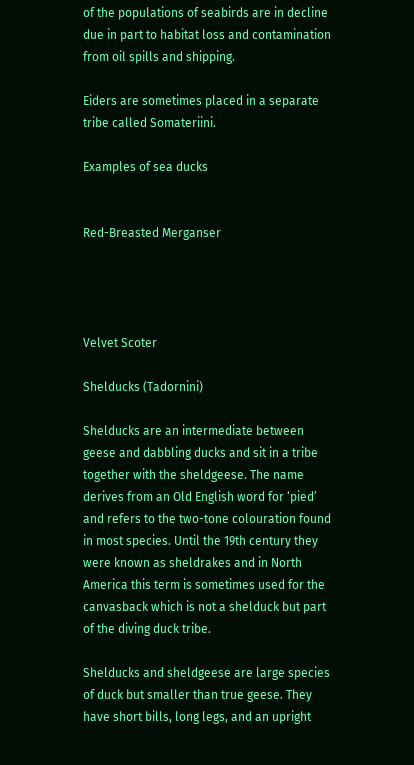of the populations of seabirds are in decline due in part to habitat loss and contamination from oil spills and shipping.

Eiders are sometimes placed in a separate tribe called Somateriini.

Examples of sea ducks


Red-Breasted Merganser




Velvet Scoter

Shelducks (Tadornini)

Shelducks are an intermediate between geese and dabbling ducks and sit in a tribe together with the sheldgeese. The name derives from an Old English word for ‘pied’ and refers to the two-tone colouration found in most species. Until the 19th century they were known as sheldrakes and in North America this term is sometimes used for the canvasback which is not a shelduck but part of the diving duck tribe.

Shelducks and sheldgeese are large species of duck but smaller than true geese. They have short bills, long legs, and an upright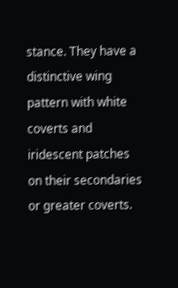stance. They have a distinctive wing pattern with white coverts and iridescent patches on their secondaries or greater coverts.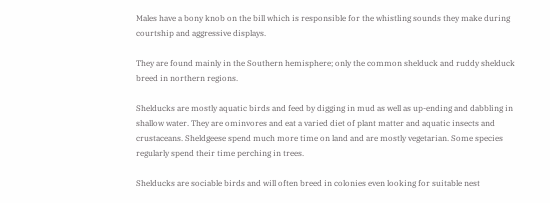Males have a bony knob on the bill which is responsible for the whistling sounds they make during courtship and aggressive displays.

They are found mainly in the Southern hemisphere; only the common shelduck and ruddy shelduck breed in northern regions.

Shelducks are mostly aquatic birds and feed by digging in mud as well as up-ending and dabbling in shallow water. They are ominvores and eat a varied diet of plant matter and aquatic insects and crustaceans. Sheldgeese spend much more time on land and are mostly vegetarian. Some species regularly spend their time perching in trees.

Shelducks are sociable birds and will often breed in colonies even looking for suitable nest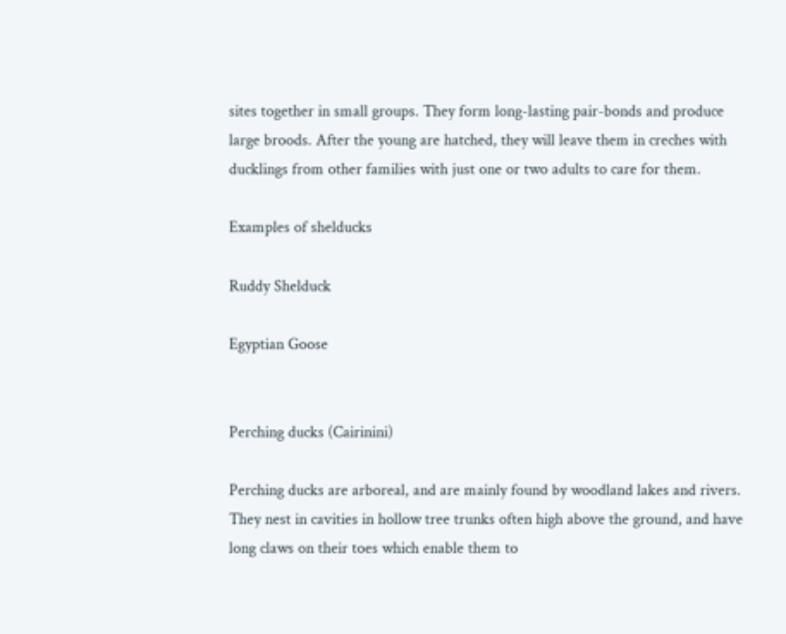sites together in small groups. They form long-lasting pair-bonds and produce large broods. After the young are hatched, they will leave them in creches with ducklings from other families with just one or two adults to care for them.

Examples of shelducks

Ruddy Shelduck

Egyptian Goose


Perching ducks (Cairinini)

Perching ducks are arboreal, and are mainly found by woodland lakes and rivers. They nest in cavities in hollow tree trunks often high above the ground, and have long claws on their toes which enable them to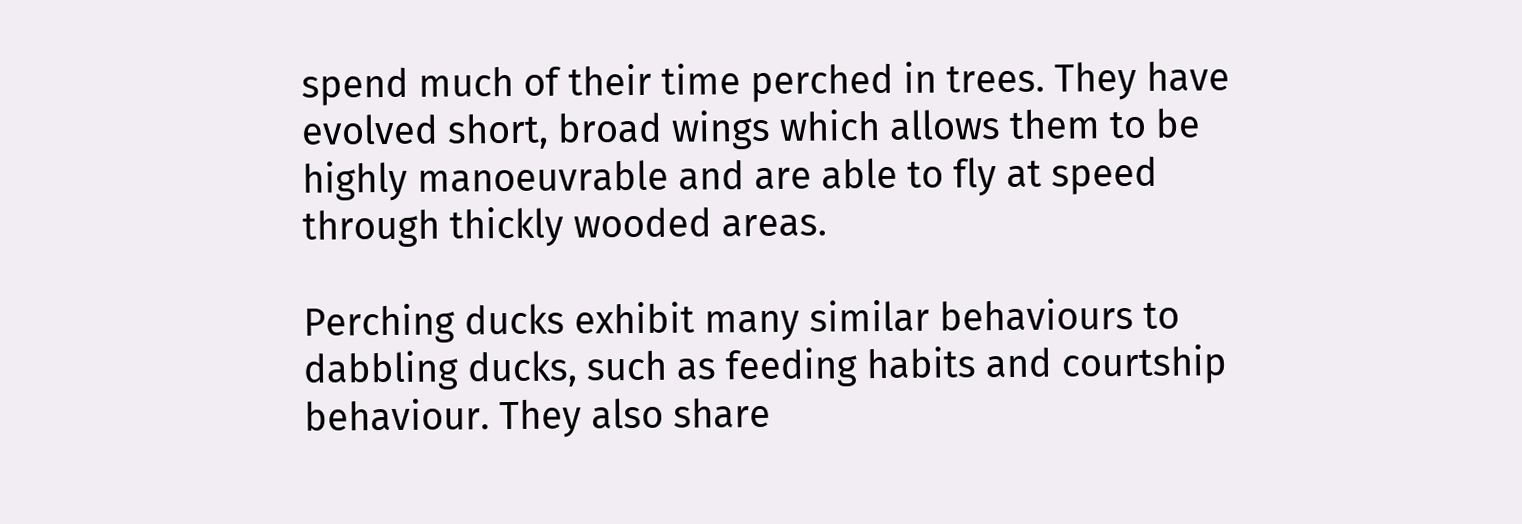spend much of their time perched in trees. They have evolved short, broad wings which allows them to be highly manoeuvrable and are able to fly at speed through thickly wooded areas.

Perching ducks exhibit many similar behaviours to dabbling ducks, such as feeding habits and courtship behaviour. They also share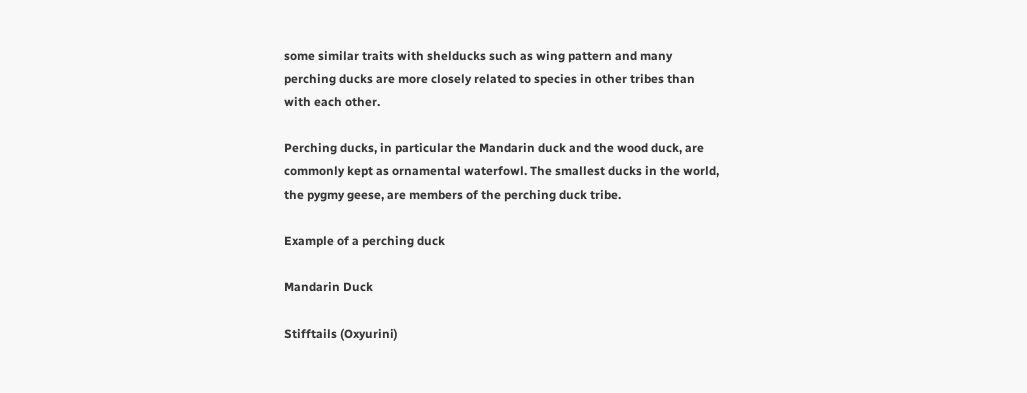some similar traits with shelducks such as wing pattern and many perching ducks are more closely related to species in other tribes than with each other.

Perching ducks, in particular the Mandarin duck and the wood duck, are commonly kept as ornamental waterfowl. The smallest ducks in the world, the pygmy geese, are members of the perching duck tribe.

Example of a perching duck

Mandarin Duck

Stifftails (Oxyurini)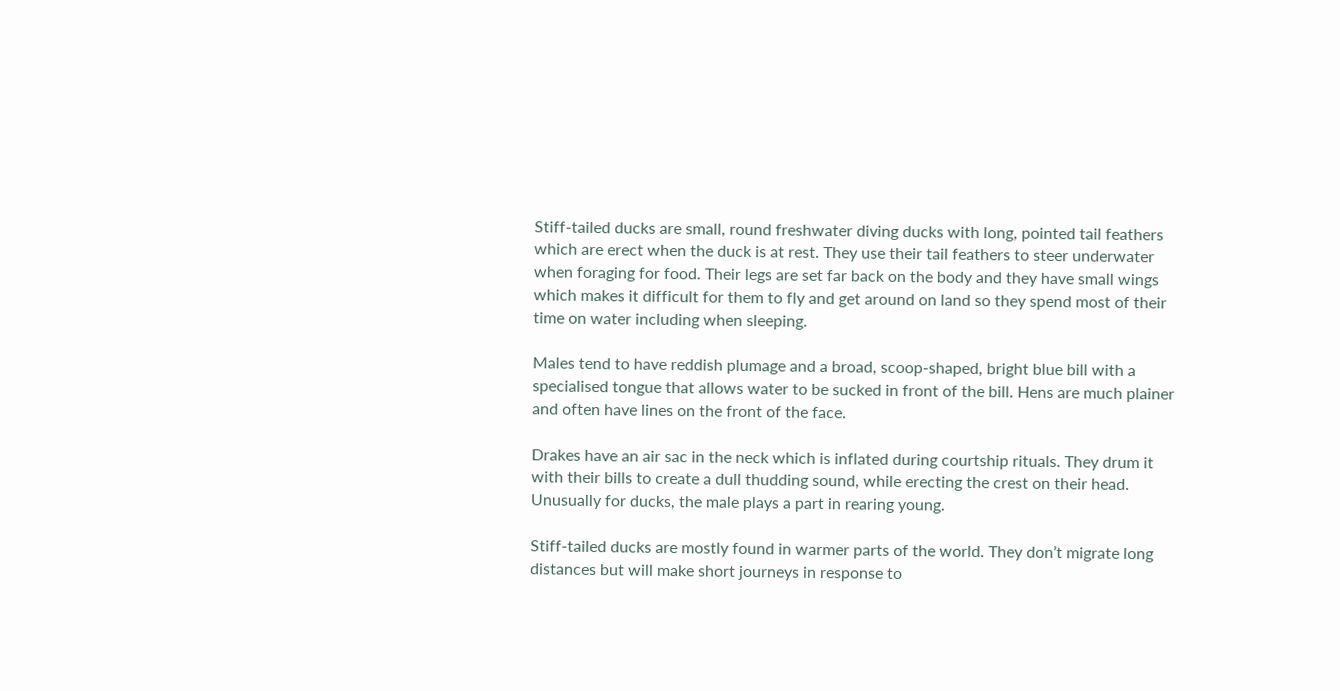Stiff-tailed ducks are small, round freshwater diving ducks with long, pointed tail feathers which are erect when the duck is at rest. They use their tail feathers to steer underwater when foraging for food. Their legs are set far back on the body and they have small wings which makes it difficult for them to fly and get around on land so they spend most of their time on water including when sleeping.

Males tend to have reddish plumage and a broad, scoop-shaped, bright blue bill with a specialised tongue that allows water to be sucked in front of the bill. Hens are much plainer and often have lines on the front of the face.

Drakes have an air sac in the neck which is inflated during courtship rituals. They drum it with their bills to create a dull thudding sound, while erecting the crest on their head. Unusually for ducks, the male plays a part in rearing young.

Stiff-tailed ducks are mostly found in warmer parts of the world. They don’t migrate long distances but will make short journeys in response to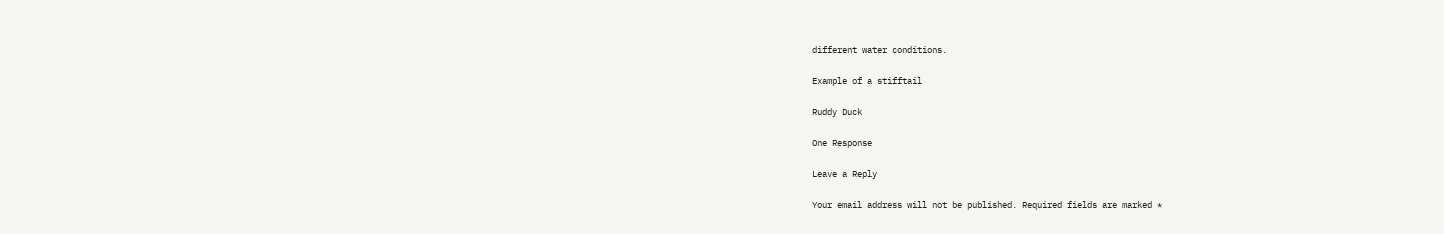different water conditions.

Example of a stifftail

Ruddy Duck

One Response

Leave a Reply

Your email address will not be published. Required fields are marked *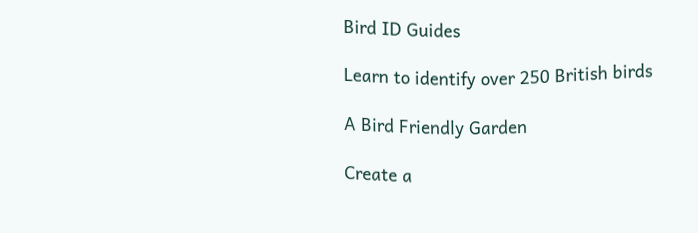Bird ID Guides

Learn to identify over 250 British birds

A Bird Friendly Garden

Create a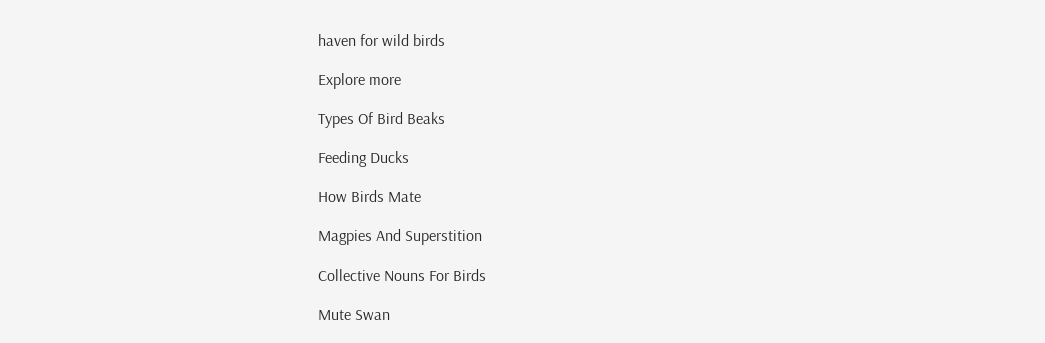haven for wild birds

Explore more

Types Of Bird Beaks

Feeding Ducks

How Birds Mate

Magpies And Superstition

Collective Nouns For Birds

Mute Swan